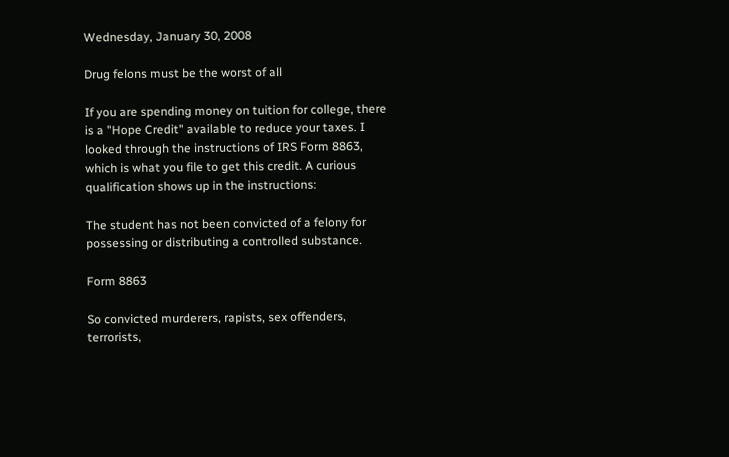Wednesday, January 30, 2008

Drug felons must be the worst of all

If you are spending money on tuition for college, there is a "Hope Credit" available to reduce your taxes. I looked through the instructions of IRS Form 8863, which is what you file to get this credit. A curious qualification shows up in the instructions:

The student has not been convicted of a felony for possessing or distributing a controlled substance.

Form 8863

So convicted murderers, rapists, sex offenders, terrorists,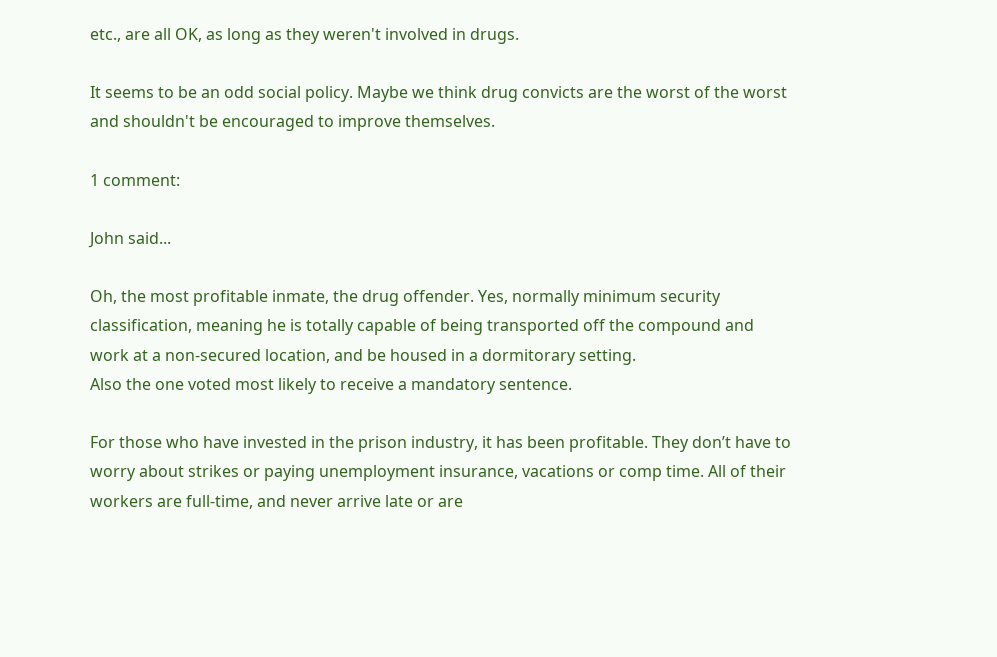etc., are all OK, as long as they weren't involved in drugs.

It seems to be an odd social policy. Maybe we think drug convicts are the worst of the worst and shouldn't be encouraged to improve themselves.

1 comment:

John said...

Oh, the most profitable inmate, the drug offender. Yes, normally minimum security classification, meaning he is totally capable of being transported off the compound and work at a non-secured location, and be housed in a dormitorary setting.
Also the one voted most likely to receive a mandatory sentence.

For those who have invested in the prison industry, it has been profitable. They don’t have to worry about strikes or paying unemployment insurance, vacations or comp time. All of their workers are full-time, and never arrive late or are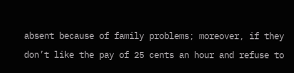absent because of family problems; moreover, if they don’t like the pay of 25 cents an hour and refuse to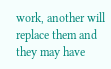work, another will replace them and they may have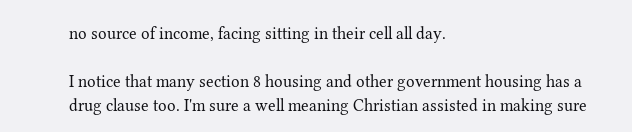no source of income, facing sitting in their cell all day.

I notice that many section 8 housing and other government housing has a drug clause too. I'm sure a well meaning Christian assisted in making sure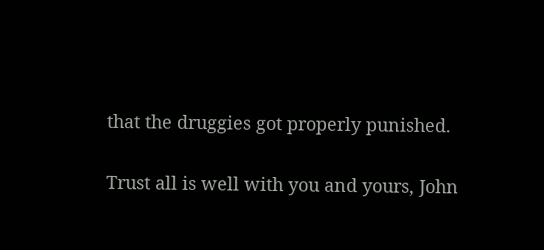that the druggies got properly punished.

Trust all is well with you and yours, John